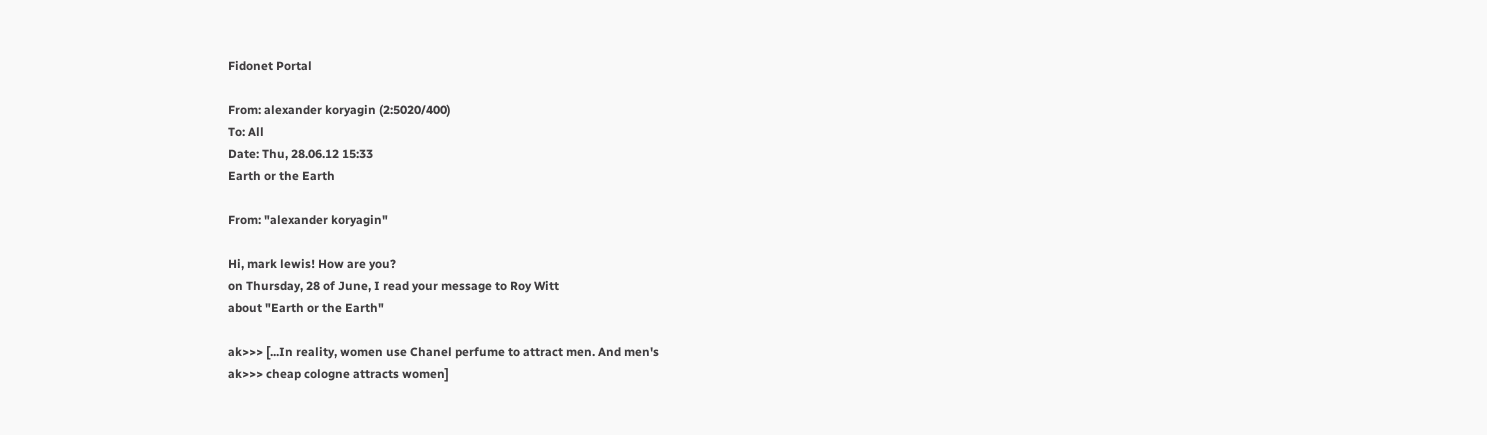Fidonet Portal

From: alexander koryagin (2:5020/400)
To: All
Date: Thu, 28.06.12 15:33
Earth or the Earth

From: "alexander koryagin"

Hi, mark lewis! How are you?
on Thursday, 28 of June, I read your message to Roy Witt
about "Earth or the Earth"

ak>>> [...In reality, women use Chanel perfume to attract men. And men's
ak>>> cheap cologne attracts women]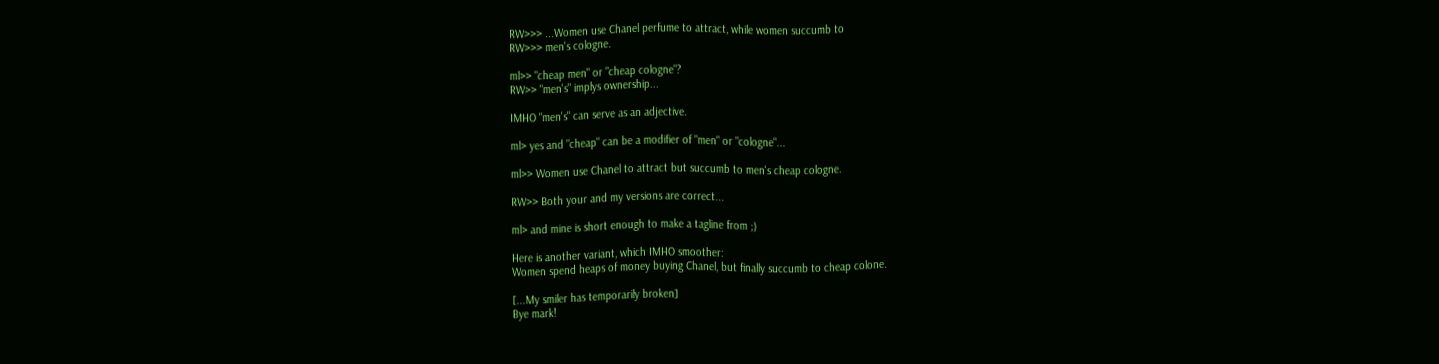RW>>> ...Women use Chanel perfume to attract, while women succumb to
RW>>> men's cologne.

ml>> "cheap men" or "cheap cologne"?
RW>> "men's" implys ownership...

IMHO "men's" can serve as an adjective.

ml> yes and "cheap" can be a modifier of "men" or "cologne"...

ml>> Women use Chanel to attract but succumb to men's cheap cologne.

RW>> Both your and my versions are correct...

ml> and mine is short enough to make a tagline from ;)

Here is another variant, which IMHO smoother:
Women spend heaps of money buying Chanel, but finally succumb to cheap colone.

[...My smiler has temporarily broken]
Bye mark!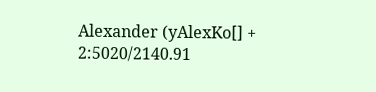Alexander (yAlexKo[] + 2:5020/2140.91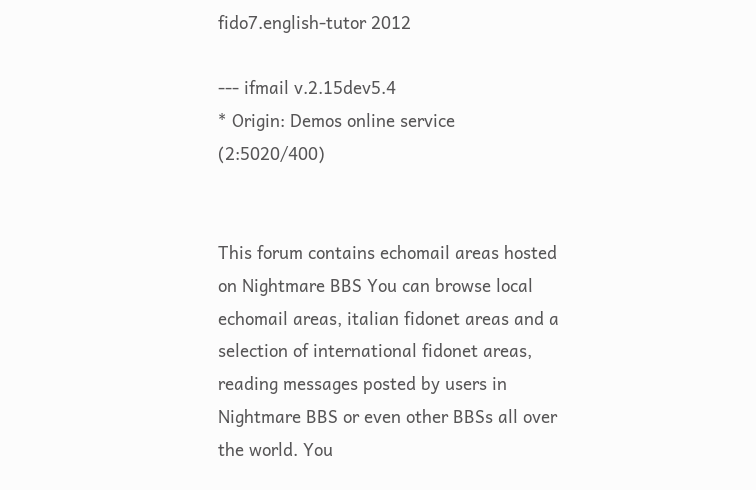fido7.english-tutor 2012

--- ifmail v.2.15dev5.4
* Origin: Demos online service (2:5020/400)


This forum contains echomail areas hosted on Nightmare BBS You can browse local echomail areas, italian fidonet areas and a selection of international fidonet areas, reading messages posted by users in Nightmare BBS or even other BBSs all over the world. You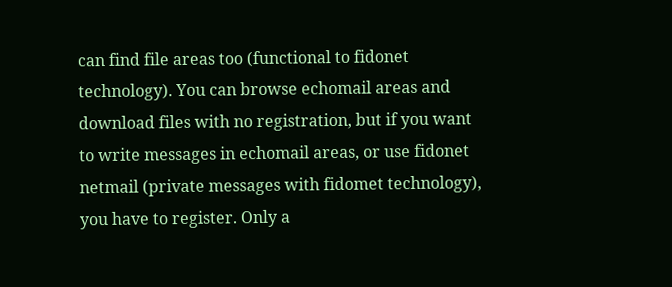can find file areas too (functional to fidonet technology). You can browse echomail areas and download files with no registration, but if you want to write messages in echomail areas, or use fidonet netmail (private messages with fidomet technology), you have to register. Only a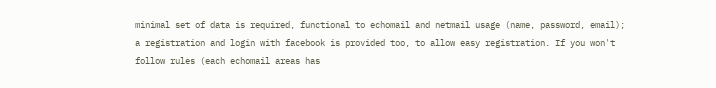minimal set of data is required, functional to echomail and netmail usage (name, password, email); a registration and login with facebook is provided too, to allow easy registration. If you won't follow rules (each echomail areas has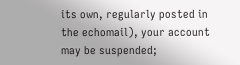its own, regularly posted in the echomail), your account may be suspended;